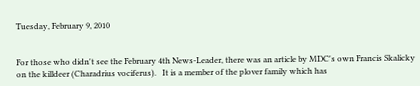Tuesday, February 9, 2010


For those who didn't see the February 4th News-Leader, there was an article by MDC's own Francis Skalicky on the killdeer (Charadrius vociferus).   It is a member of the plover family which has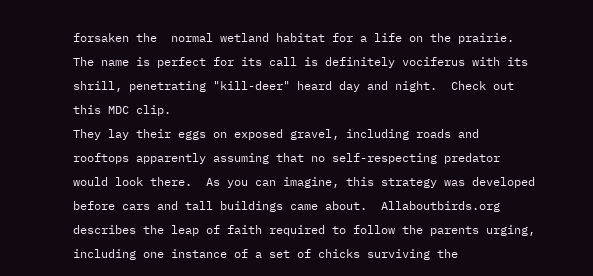forsaken the  normal wetland habitat for a life on the prairie.  The name is perfect for its call is definitely vociferus with its shrill, penetrating "kill-deer" heard day and night.  Check out this MDC clip.
They lay their eggs on exposed gravel, including roads and rooftops apparently assuming that no self-respecting predator would look there.  As you can imagine, this strategy was developed before cars and tall buildings came about.  Allaboutbirds.org describes the leap of faith required to follow the parents urging, including one instance of a set of chicks surviving the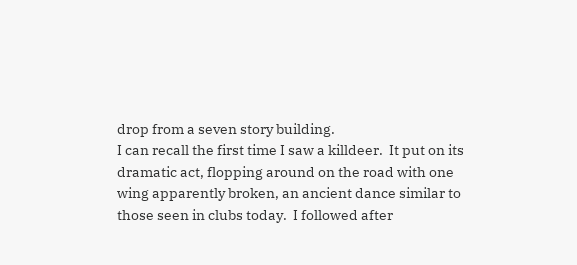drop from a seven story building.
I can recall the first time I saw a killdeer.  It put on its dramatic act, flopping around on the road with one wing apparently broken, an ancient dance similar to those seen in clubs today.  I followed after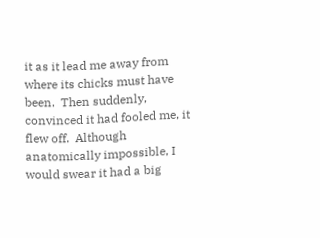it as it lead me away from where its chicks must have been.  Then suddenly, convinced it had fooled me, it flew off.  Although anatomically impossible, I would swear it had a big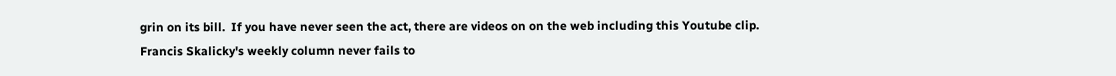grin on its bill.  If you have never seen the act, there are videos on on the web including this Youtube clip.
Francis Skalicky's weekly column never fails to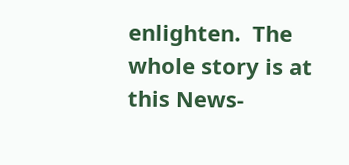enlighten.  The whole story is at this News-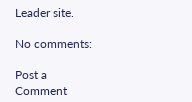Leader site.

No comments:

Post a Comment